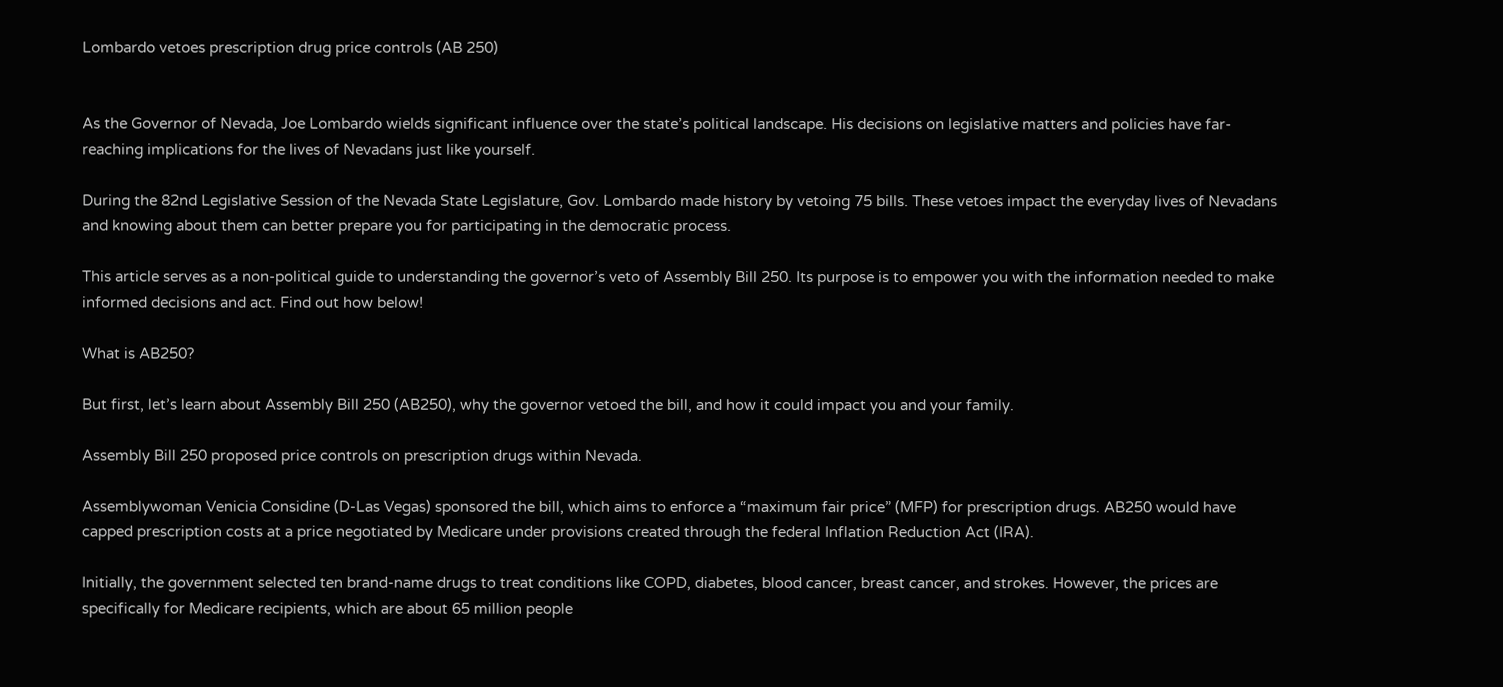Lombardo vetoes prescription drug price controls (AB 250)


As the Governor of Nevada, Joe Lombardo wields significant influence over the state’s political landscape. His decisions on legislative matters and policies have far-reaching implications for the lives of Nevadans just like yourself.

During the 82nd Legislative Session of the Nevada State Legislature, Gov. Lombardo made history by vetoing 75 bills. These vetoes impact the everyday lives of Nevadans and knowing about them can better prepare you for participating in the democratic process.

This article serves as a non-political guide to understanding the governor’s veto of Assembly Bill 250. Its purpose is to empower you with the information needed to make informed decisions and act. Find out how below!

What is AB250?

But first, let’s learn about Assembly Bill 250 (AB250), why the governor vetoed the bill, and how it could impact you and your family.

Assembly Bill 250 proposed price controls on prescription drugs within Nevada.

Assemblywoman Venicia Considine (D-Las Vegas) sponsored the bill, which aims to enforce a “maximum fair price” (MFP) for prescription drugs. AB250 would have capped prescription costs at a price negotiated by Medicare under provisions created through the federal Inflation Reduction Act (IRA).

Initially, the government selected ten brand-name drugs to treat conditions like COPD, diabetes, blood cancer, breast cancer, and strokes. However, the prices are specifically for Medicare recipients, which are about 65 million people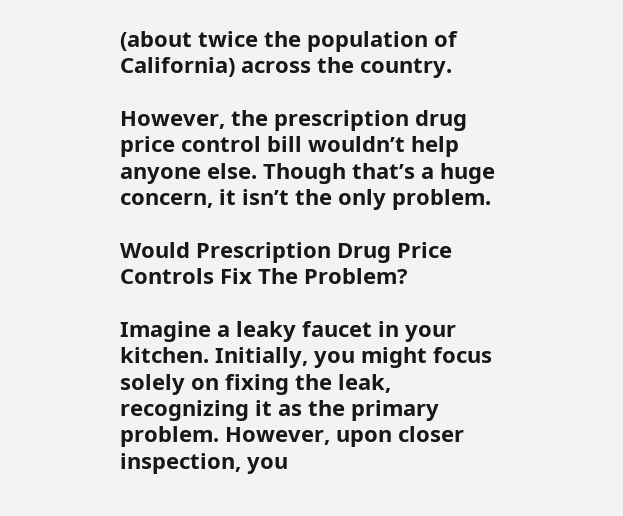(about twice the population of California) across the country.

However, the prescription drug price control bill wouldn’t help anyone else. Though that’s a huge concern, it isn’t the only problem.

Would Prescription Drug Price Controls Fix The Problem?

Imagine a leaky faucet in your kitchen. Initially, you might focus solely on fixing the leak, recognizing it as the primary problem. However, upon closer inspection, you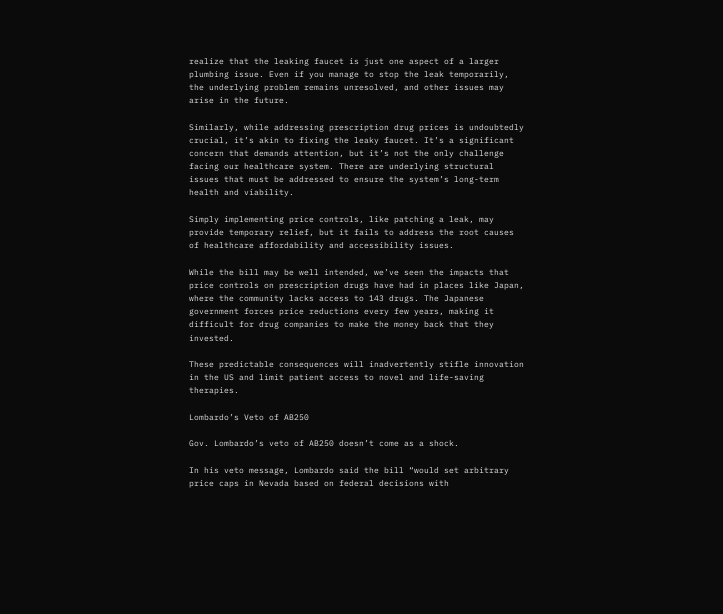realize that the leaking faucet is just one aspect of a larger plumbing issue. Even if you manage to stop the leak temporarily, the underlying problem remains unresolved, and other issues may arise in the future.

Similarly, while addressing prescription drug prices is undoubtedly crucial, it’s akin to fixing the leaky faucet. It’s a significant concern that demands attention, but it’s not the only challenge facing our healthcare system. There are underlying structural issues that must be addressed to ensure the system’s long-term health and viability.

Simply implementing price controls, like patching a leak, may provide temporary relief, but it fails to address the root causes of healthcare affordability and accessibility issues.

While the bill may be well intended, we’ve seen the impacts that price controls on prescription drugs have had in places like Japan, where the community lacks access to 143 drugs. The Japanese government forces price reductions every few years, making it difficult for drug companies to make the money back that they invested.

These predictable consequences will inadvertently stifle innovation in the US and limit patient access to novel and life-saving therapies.

Lombardo’s Veto of AB250

Gov. Lombardo’s veto of AB250 doesn’t come as a shock.

In his veto message, Lombardo said the bill “would set arbitrary price caps in Nevada based on federal decisions with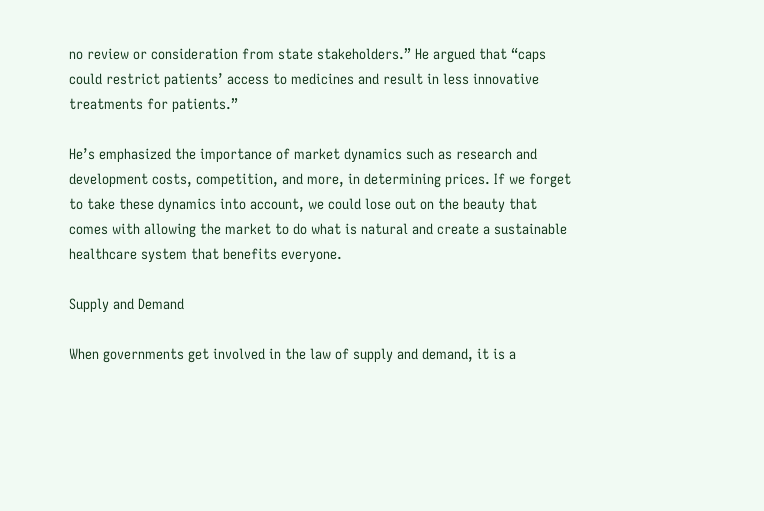no review or consideration from state stakeholders.” He argued that “caps could restrict patients’ access to medicines and result in less innovative treatments for patients.”

He’s emphasized the importance of market dynamics such as research and development costs, competition, and more, in determining prices. If we forget to take these dynamics into account, we could lose out on the beauty that comes with allowing the market to do what is natural and create a sustainable healthcare system that benefits everyone.

Supply and Demand

When governments get involved in the law of supply and demand, it is a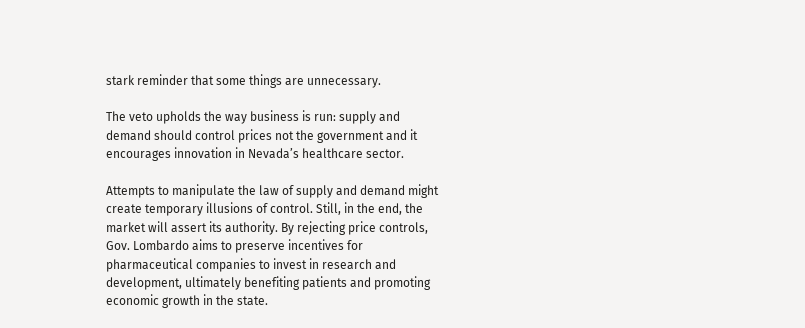stark reminder that some things are unnecessary.

The veto upholds the way business is run: supply and demand should control prices not the government and it encourages innovation in Nevada’s healthcare sector.

Attempts to manipulate the law of supply and demand might create temporary illusions of control. Still, in the end, the market will assert its authority. By rejecting price controls, Gov. Lombardo aims to preserve incentives for pharmaceutical companies to invest in research and development, ultimately benefiting patients and promoting economic growth in the state.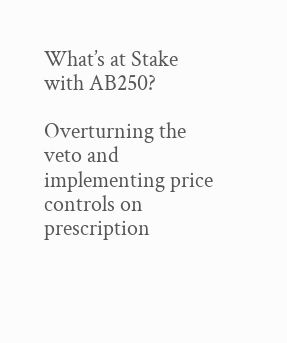What’s at Stake with AB250?

Overturning the veto and implementing price controls on prescription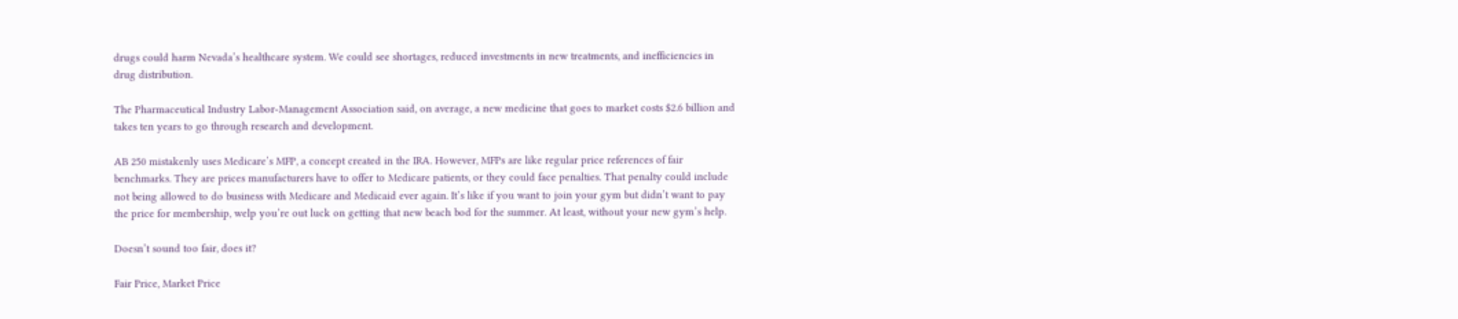drugs could harm Nevada’s healthcare system. We could see shortages, reduced investments in new treatments, and inefficiencies in drug distribution.

The Pharmaceutical Industry Labor-Management Association said, on average, a new medicine that goes to market costs $2.6 billion and takes ten years to go through research and development.

AB 250 mistakenly uses Medicare’s MFP, a concept created in the IRA. However, MFPs are like regular price references of fair benchmarks. They are prices manufacturers have to offer to Medicare patients, or they could face penalties. That penalty could include not being allowed to do business with Medicare and Medicaid ever again. It’s like if you want to join your gym but didn’t want to pay the price for membership, welp you’re out luck on getting that new beach bod for the summer. At least, without your new gym’s help.

Doesn’t sound too fair, does it?

Fair Price, Market Price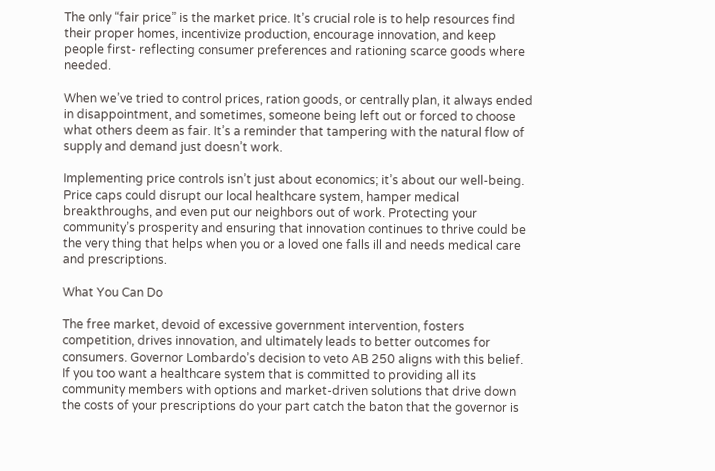The only “fair price” is the market price. It’s crucial role is to help resources find their proper homes, incentivize production, encourage innovation, and keep people first- reflecting consumer preferences and rationing scarce goods where needed.

When we’ve tried to control prices, ration goods, or centrally plan, it always ended in disappointment, and sometimes, someone being left out or forced to choose what others deem as fair. It’s a reminder that tampering with the natural flow of supply and demand just doesn’t work.

Implementing price controls isn’t just about economics; it’s about our well-being. Price caps could disrupt our local healthcare system, hamper medical breakthroughs, and even put our neighbors out of work. Protecting your community’s prosperity and ensuring that innovation continues to thrive could be the very thing that helps when you or a loved one falls ill and needs medical care and prescriptions.

What You Can Do

The free market, devoid of excessive government intervention, fosters competition, drives innovation, and ultimately leads to better outcomes for consumers. Governor Lombardo’s decision to veto AB 250 aligns with this belief. If you too want a healthcare system that is committed to providing all its community members with options and market-driven solutions that drive down the costs of your prescriptions do your part catch the baton that the governor is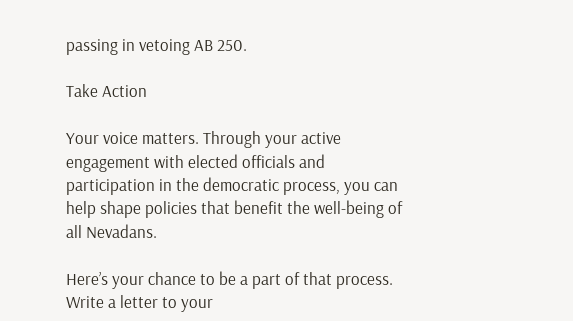passing in vetoing AB 250.

Take Action

Your voice matters. Through your active engagement with elected officials and participation in the democratic process, you can help shape policies that benefit the well-being of all Nevadans.

Here’s your chance to be a part of that process. Write a letter to your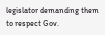legislator demanding them to respect Gov.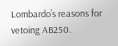Lombardo’s reasons for vetoing AB250.